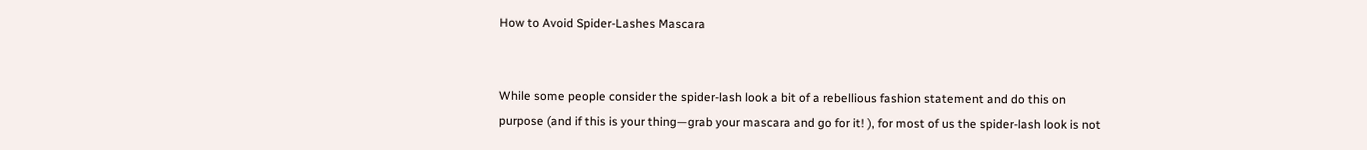How to Avoid Spider-Lashes Mascara


While some people consider the spider-lash look a bit of a rebellious fashion statement and do this on purpose (and if this is your thing—grab your mascara and go for it! ), for most of us the spider-lash look is not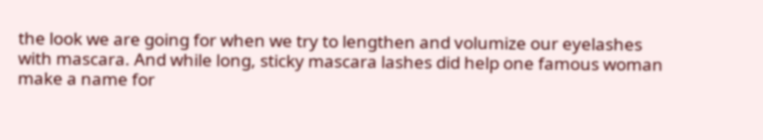the look we are going for when we try to lengthen and volumize our eyelashes with mascara. And while long, sticky mascara lashes did help one famous woman make a name for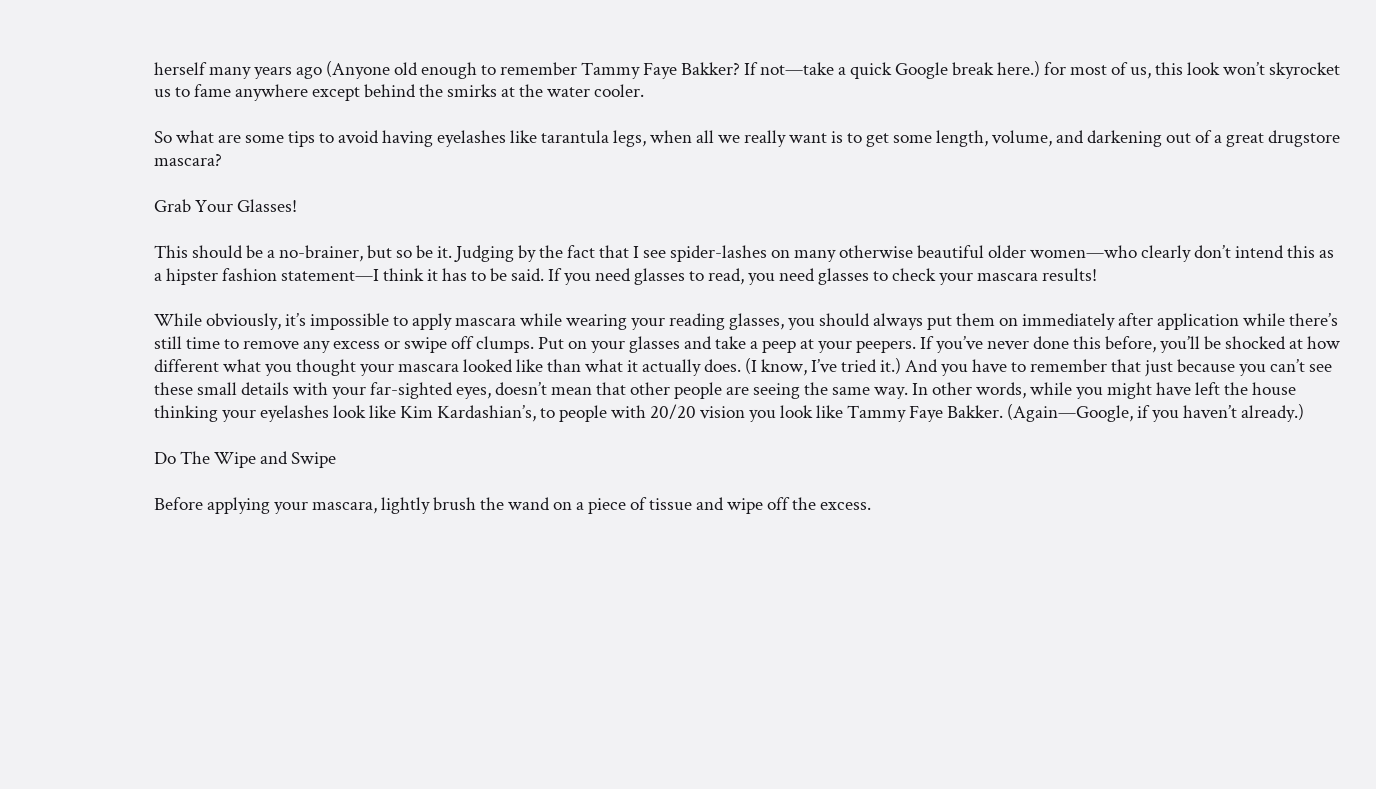herself many years ago (Anyone old enough to remember Tammy Faye Bakker? If not—take a quick Google break here.) for most of us, this look won’t skyrocket us to fame anywhere except behind the smirks at the water cooler.

So what are some tips to avoid having eyelashes like tarantula legs, when all we really want is to get some length, volume, and darkening out of a great drugstore mascara?

Grab Your Glasses!

This should be a no-brainer, but so be it. Judging by the fact that I see spider-lashes on many otherwise beautiful older women—who clearly don’t intend this as a hipster fashion statement—I think it has to be said. If you need glasses to read, you need glasses to check your mascara results!

While obviously, it’s impossible to apply mascara while wearing your reading glasses, you should always put them on immediately after application while there’s still time to remove any excess or swipe off clumps. Put on your glasses and take a peep at your peepers. If you’ve never done this before, you’ll be shocked at how different what you thought your mascara looked like than what it actually does. (I know, I’ve tried it.) And you have to remember that just because you can’t see these small details with your far-sighted eyes, doesn’t mean that other people are seeing the same way. In other words, while you might have left the house thinking your eyelashes look like Kim Kardashian’s, to people with 20/20 vision you look like Tammy Faye Bakker. (Again—Google, if you haven’t already.)

Do The Wipe and Swipe

Before applying your mascara, lightly brush the wand on a piece of tissue and wipe off the excess.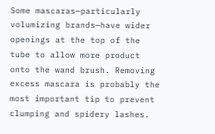Some mascaras—particularly volumizing brands—have wider openings at the top of the tube to allow more product onto the wand brush. Removing excess mascara is probably the most important tip to prevent clumping and spidery lashes.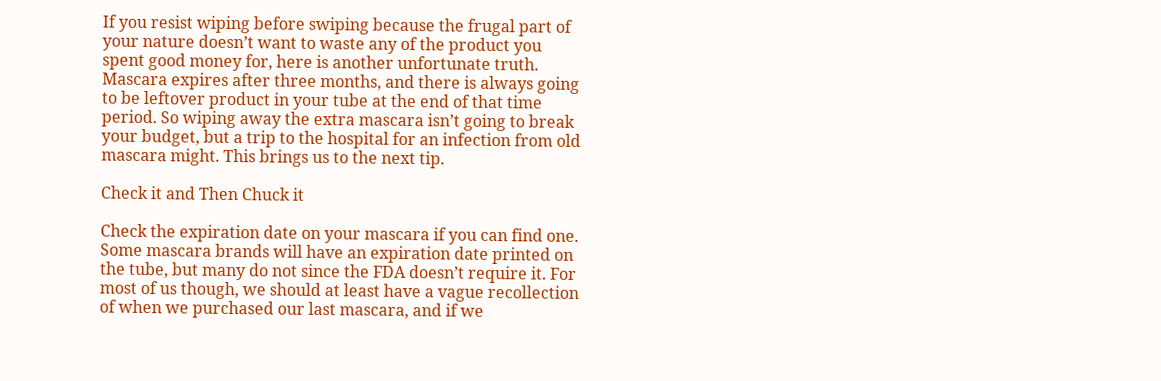If you resist wiping before swiping because the frugal part of your nature doesn’t want to waste any of the product you spent good money for, here is another unfortunate truth. Mascara expires after three months, and there is always going to be leftover product in your tube at the end of that time period. So wiping away the extra mascara isn’t going to break your budget, but a trip to the hospital for an infection from old mascara might. This brings us to the next tip.

Check it and Then Chuck it

Check the expiration date on your mascara if you can find one. Some mascara brands will have an expiration date printed on the tube, but many do not since the FDA doesn’t require it. For most of us though, we should at least have a vague recollection of when we purchased our last mascara, and if we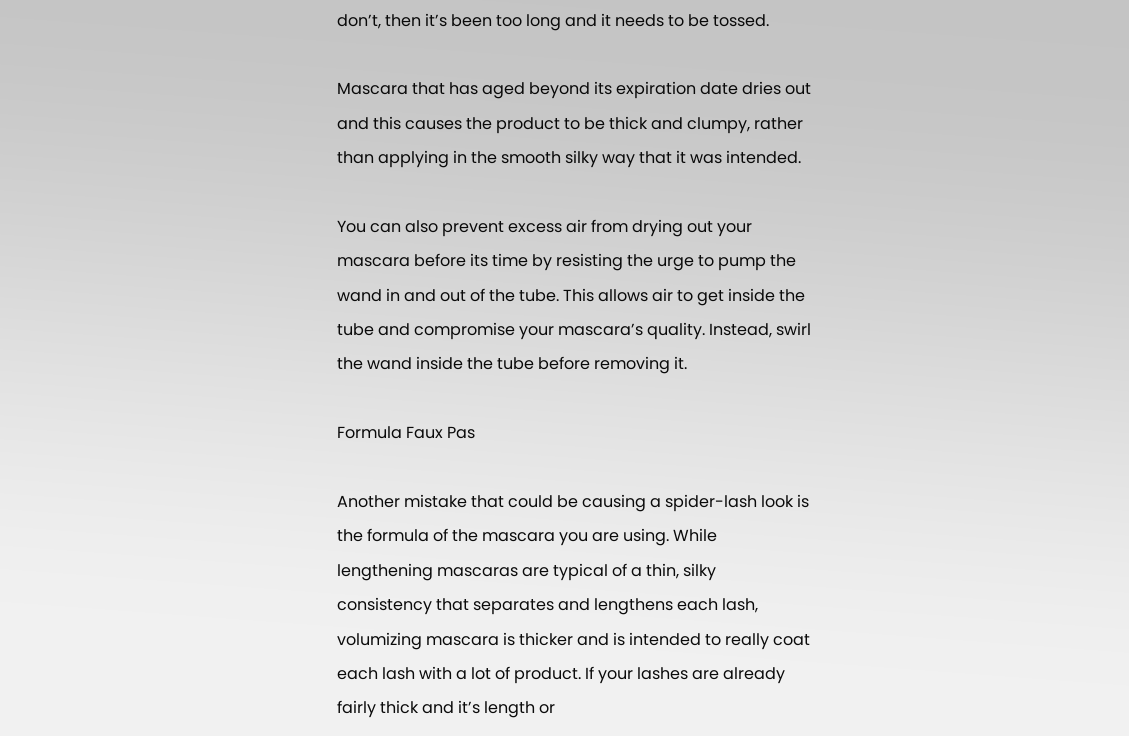don’t, then it’s been too long and it needs to be tossed.

Mascara that has aged beyond its expiration date dries out and this causes the product to be thick and clumpy, rather than applying in the smooth silky way that it was intended.

You can also prevent excess air from drying out your mascara before its time by resisting the urge to pump the wand in and out of the tube. This allows air to get inside the tube and compromise your mascara’s quality. Instead, swirl the wand inside the tube before removing it.

Formula Faux Pas

Another mistake that could be causing a spider-lash look is the formula of the mascara you are using. While lengthening mascaras are typical of a thin, silky consistency that separates and lengthens each lash, volumizing mascara is thicker and is intended to really coat each lash with a lot of product. If your lashes are already fairly thick and it’s length or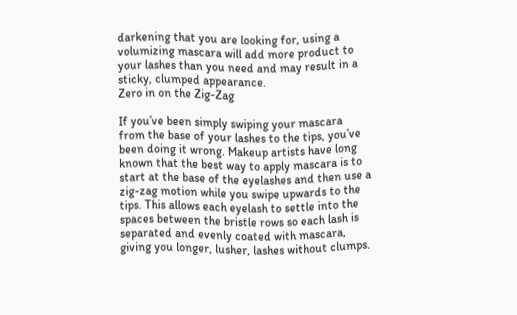darkening that you are looking for, using a volumizing mascara will add more product to your lashes than you need and may result in a sticky, clumped appearance.
Zero in on the Zig-Zag

If you’ve been simply swiping your mascara from the base of your lashes to the tips, you’ve been doing it wrong. Makeup artists have long known that the best way to apply mascara is to start at the base of the eyelashes and then use a zig-zag motion while you swipe upwards to the tips. This allows each eyelash to settle into the spaces between the bristle rows so each lash is separated and evenly coated with mascara, giving you longer, lusher, lashes without clumps.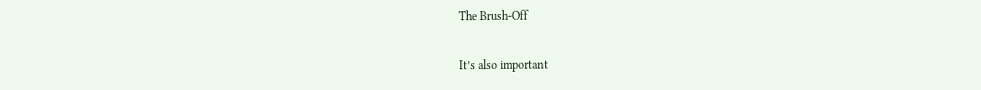The Brush-Off

It’s also important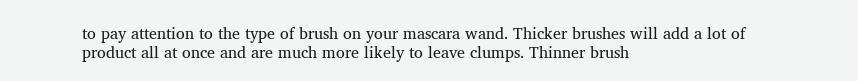to pay attention to the type of brush on your mascara wand. Thicker brushes will add a lot of product all at once and are much more likely to leave clumps. Thinner brush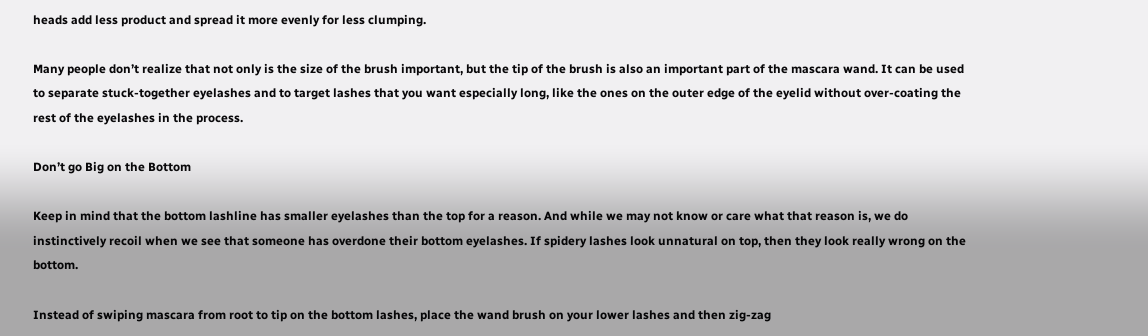heads add less product and spread it more evenly for less clumping.

Many people don’t realize that not only is the size of the brush important, but the tip of the brush is also an important part of the mascara wand. It can be used to separate stuck-together eyelashes and to target lashes that you want especially long, like the ones on the outer edge of the eyelid without over-coating the rest of the eyelashes in the process.

Don’t go Big on the Bottom

Keep in mind that the bottom lashline has smaller eyelashes than the top for a reason. And while we may not know or care what that reason is, we do instinctively recoil when we see that someone has overdone their bottom eyelashes. If spidery lashes look unnatural on top, then they look really wrong on the bottom.

Instead of swiping mascara from root to tip on the bottom lashes, place the wand brush on your lower lashes and then zig-zag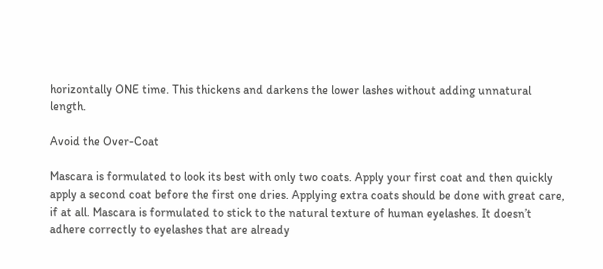horizontally ONE time. This thickens and darkens the lower lashes without adding unnatural length.

Avoid the Over-Coat

Mascara is formulated to look its best with only two coats. Apply your first coat and then quickly apply a second coat before the first one dries. Applying extra coats should be done with great care, if at all. Mascara is formulated to stick to the natural texture of human eyelashes. It doesn’t adhere correctly to eyelashes that are already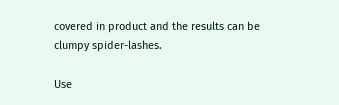covered in product and the results can be clumpy spider-lashes.

Use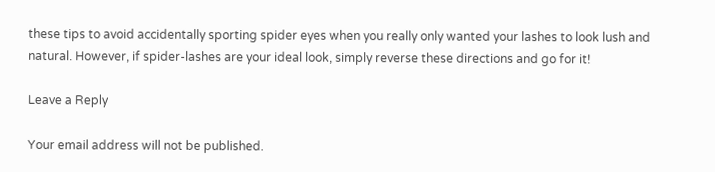these tips to avoid accidentally sporting spider eyes when you really only wanted your lashes to look lush and natural. However, if spider-lashes are your ideal look, simply reverse these directions and go for it!

Leave a Reply

Your email address will not be published.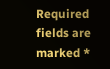Required fields are marked *